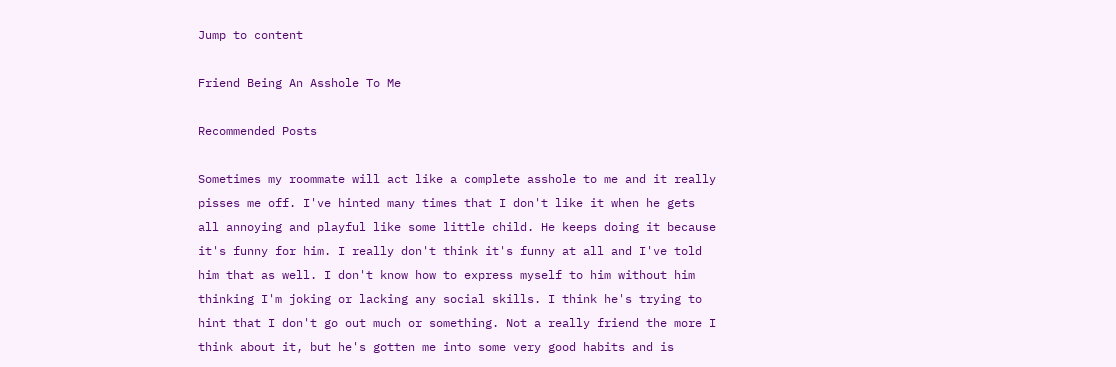Jump to content

Friend Being An Asshole To Me

Recommended Posts

Sometimes my roommate will act like a complete asshole to me and it really pisses me off. I've hinted many times that I don't like it when he gets all annoying and playful like some little child. He keeps doing it because it's funny for him. I really don't think it's funny at all and I've told him that as well. I don't know how to express myself to him without him thinking I'm joking or lacking any social skills. I think he's trying to hint that I don't go out much or something. Not a really friend the more I think about it, but he's gotten me into some very good habits and is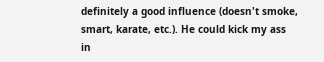definitely a good influence (doesn't smoke, smart, karate, etc.). He could kick my ass in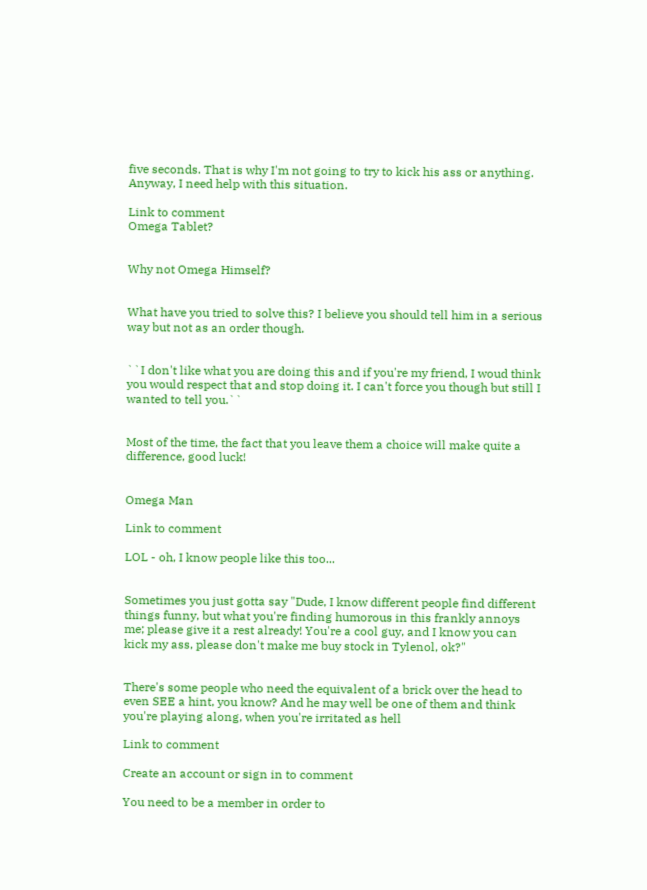five seconds. That is why I'm not going to try to kick his ass or anything. Anyway, I need help with this situation.

Link to comment
Omega Tablet?


Why not Omega Himself?


What have you tried to solve this? I believe you should tell him in a serious way but not as an order though.


``I don't like what you are doing this and if you're my friend, I woud think you would respect that and stop doing it. I can't force you though but still I wanted to tell you.``


Most of the time, the fact that you leave them a choice will make quite a difference, good luck!


Omega Man

Link to comment

LOL - oh, I know people like this too...


Sometimes you just gotta say "Dude, I know different people find different things funny, but what you're finding humorous in this frankly annoys me; please give it a rest already! You're a cool guy, and I know you can kick my ass, please don't make me buy stock in Tylenol, ok?"


There's some people who need the equivalent of a brick over the head to even SEE a hint, you know? And he may well be one of them and think you're playing along, when you're irritated as hell

Link to comment

Create an account or sign in to comment

You need to be a member in order to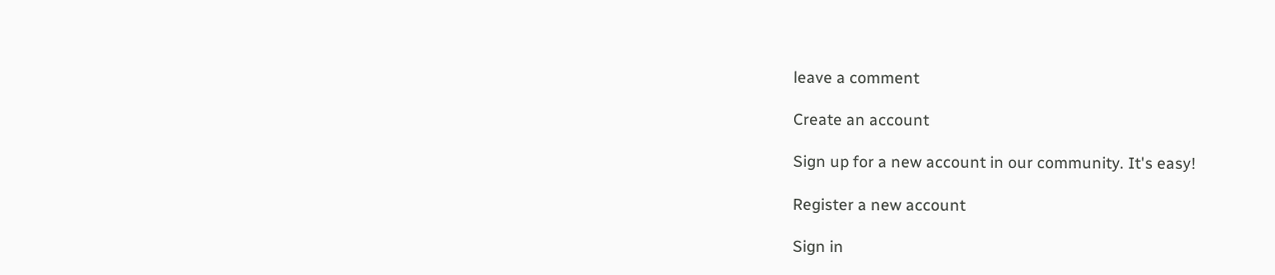leave a comment

Create an account

Sign up for a new account in our community. It's easy!

Register a new account

Sign in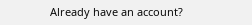Already have an account?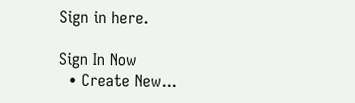Sign in here.

Sign In Now
  • Create New...